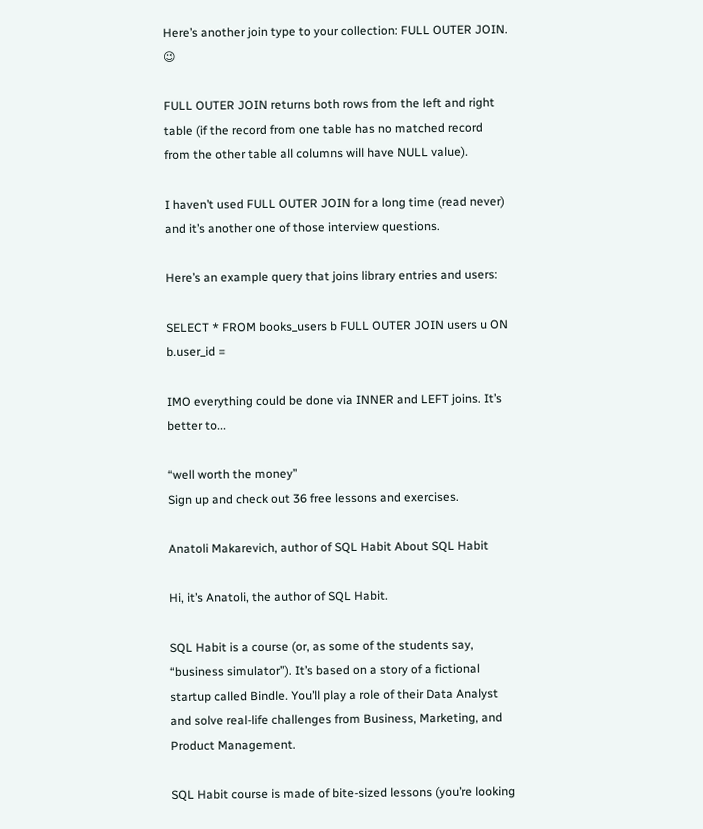Here’s another join type to your collection: FULL OUTER JOIN. 😉

FULL OUTER JOIN returns both rows from the left and right table (if the record from one table has no matched record from the other table all columns will have NULL value).

I haven’t used FULL OUTER JOIN for a long time (read never) and it’s another one of those interview questions.

Here’s an example query that joins library entries and users:

SELECT * FROM books_users b FULL OUTER JOIN users u ON b.user_id =

IMO everything could be done via INNER and LEFT joins. It’s better to...

“well worth the money”
Sign up and check out 36 free lessons and exercises.

Anatoli Makarevich, author of SQL Habit About SQL Habit

Hi, it’s Anatoli, the author of SQL Habit.

SQL Habit is a course (or, as some of the students say, “business simulator”). It’s based on a story of a fictional startup called Bindle. You’ll play a role of their Data Analyst  and solve real-life challenges from Business, Marketing, and Product Management.

SQL Habit course is made of bite-sized lessons (you’re looking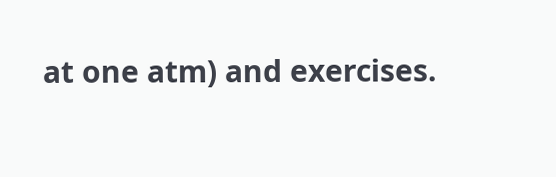at one atm) and exercises.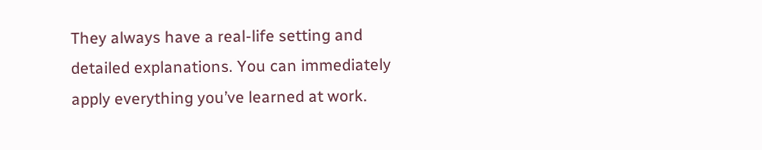They always have a real-life setting and detailed explanations. You can immediately apply everything you’ve learned at work.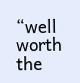“well worth the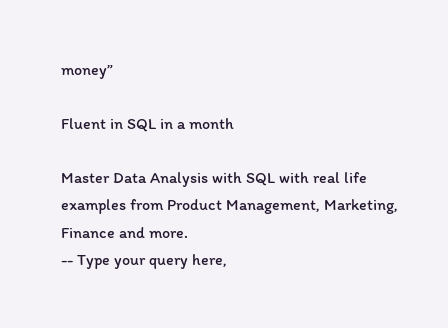money”

Fluent in SQL in a month

Master Data Analysis with SQL with real life examples from Product Management, Marketing, Finance and more.
-- Type your query here,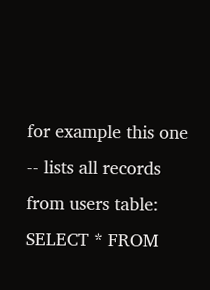for example this one -- lists all records from users table: SELECT * FROM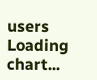users
Loading chart...